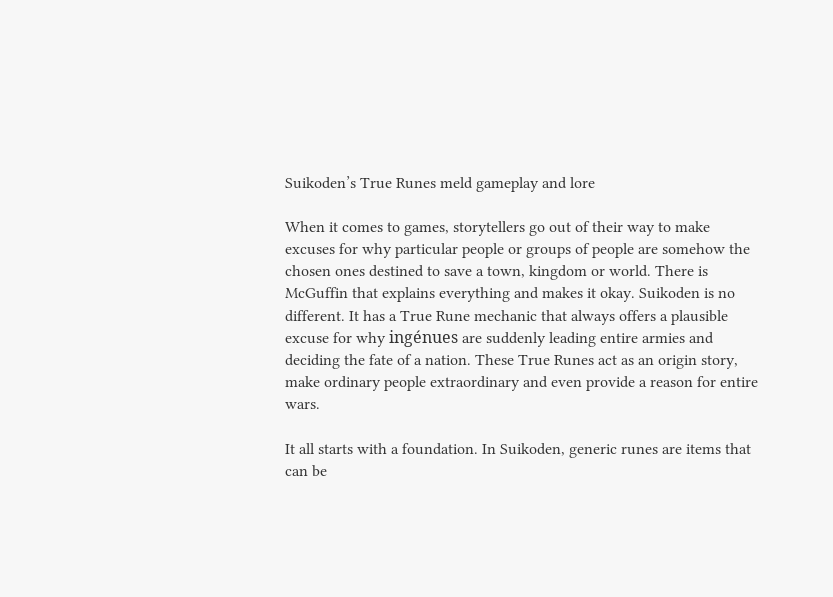Suikoden’s True Runes meld gameplay and lore

When it comes to games, storytellers go out of their way to make excuses for why particular people or groups of people are somehow the chosen ones destined to save a town, kingdom or world. There is McGuffin that explains everything and makes it okay. Suikoden is no different. It has a True Rune mechanic that always offers a plausible excuse for why ingénues are suddenly leading entire armies and deciding the fate of a nation. These True Runes act as an origin story, make ordinary people extraordinary and even provide a reason for entire wars.

It all starts with a foundation. In Suikoden, generic runes are items that can be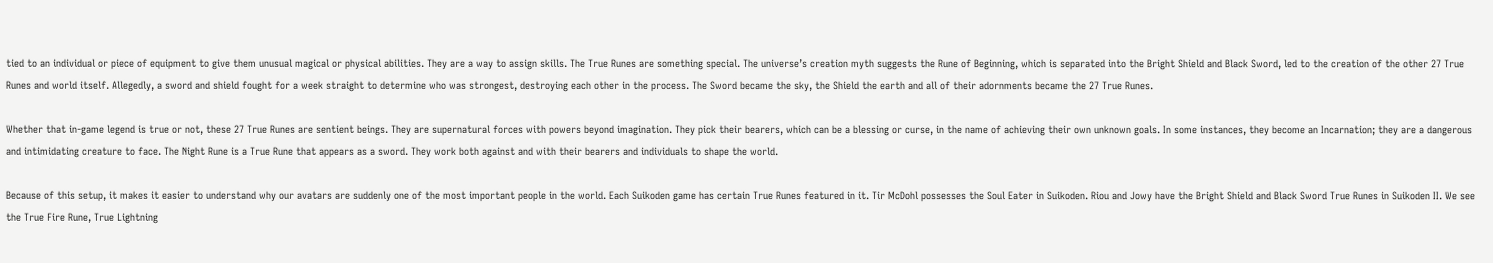tied to an individual or piece of equipment to give them unusual magical or physical abilities. They are a way to assign skills. The True Runes are something special. The universe’s creation myth suggests the Rune of Beginning, which is separated into the Bright Shield and Black Sword, led to the creation of the other 27 True Runes and world itself. Allegedly, a sword and shield fought for a week straight to determine who was strongest, destroying each other in the process. The Sword became the sky, the Shield the earth and all of their adornments became the 27 True Runes.

Whether that in-game legend is true or not, these 27 True Runes are sentient beings. They are supernatural forces with powers beyond imagination. They pick their bearers, which can be a blessing or curse, in the name of achieving their own unknown goals. In some instances, they become an Incarnation; they are a dangerous and intimidating creature to face. The Night Rune is a True Rune that appears as a sword. They work both against and with their bearers and individuals to shape the world.

Because of this setup, it makes it easier to understand why our avatars are suddenly one of the most important people in the world. Each Suikoden game has certain True Runes featured in it. Tir McDohl possesses the Soul Eater in Suikoden. Riou and Jowy have the Bright Shield and Black Sword True Runes in Suikoden II. We see the True Fire Rune, True Lightning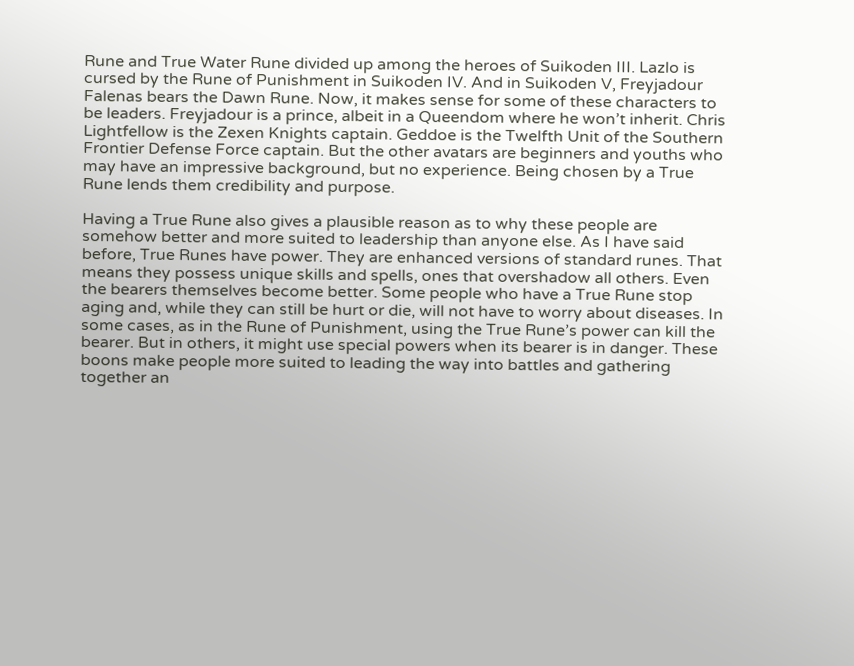Rune and True Water Rune divided up among the heroes of Suikoden III. Lazlo is cursed by the Rune of Punishment in Suikoden IV. And in Suikoden V, Freyjadour Falenas bears the Dawn Rune. Now, it makes sense for some of these characters to be leaders. Freyjadour is a prince, albeit in a Queendom where he won’t inherit. Chris Lightfellow is the Zexen Knights captain. Geddoe is the Twelfth Unit of the Southern Frontier Defense Force captain. But the other avatars are beginners and youths who may have an impressive background, but no experience. Being chosen by a True Rune lends them credibility and purpose.

Having a True Rune also gives a plausible reason as to why these people are somehow better and more suited to leadership than anyone else. As I have said before, True Runes have power. They are enhanced versions of standard runes. That means they possess unique skills and spells, ones that overshadow all others. Even the bearers themselves become better. Some people who have a True Rune stop aging and, while they can still be hurt or die, will not have to worry about diseases. In some cases, as in the Rune of Punishment, using the True Rune’s power can kill the bearer. But in others, it might use special powers when its bearer is in danger. These boons make people more suited to leading the way into battles and gathering together an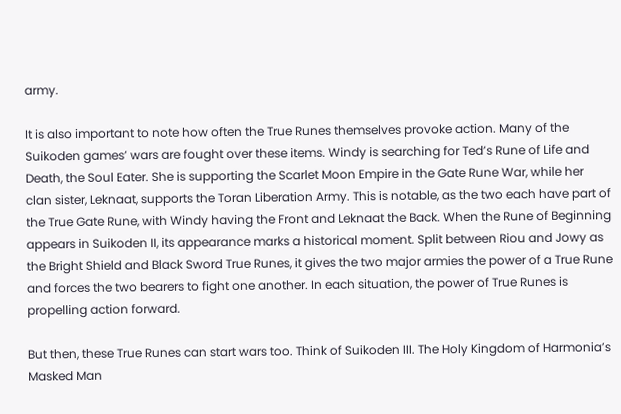army.

It is also important to note how often the True Runes themselves provoke action. Many of the Suikoden games’ wars are fought over these items. Windy is searching for Ted’s Rune of Life and Death, the Soul Eater. She is supporting the Scarlet Moon Empire in the Gate Rune War, while her clan sister, Leknaat, supports the Toran Liberation Army. This is notable, as the two each have part of the True Gate Rune, with Windy having the Front and Leknaat the Back. When the Rune of Beginning appears in Suikoden II, its appearance marks a historical moment. Split between Riou and Jowy as the Bright Shield and Black Sword True Runes, it gives the two major armies the power of a True Rune and forces the two bearers to fight one another. In each situation, the power of True Runes is propelling action forward.

But then, these True Runes can start wars too. Think of Suikoden III. The Holy Kingdom of Harmonia’s Masked Man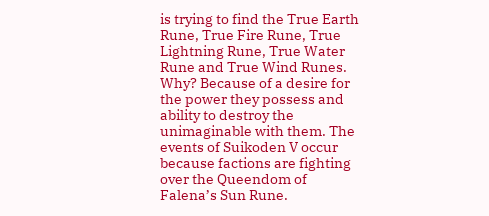is trying to find the True Earth Rune, True Fire Rune, True Lightning Rune, True Water Rune and True Wind Runes. Why? Because of a desire for the power they possess and ability to destroy the unimaginable with them. The events of Suikoden V occur because factions are fighting over the Queendom of Falena’s Sun Rune.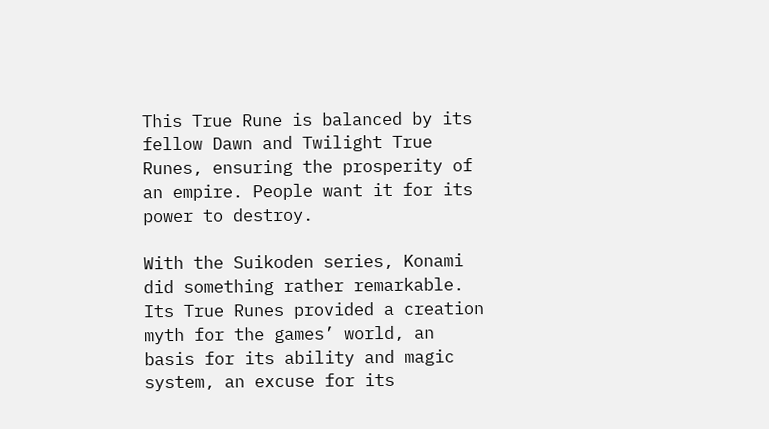This True Rune is balanced by its fellow Dawn and Twilight True Runes, ensuring the prosperity of an empire. People want it for its power to destroy.

With the Suikoden series, Konami did something rather remarkable. Its True Runes provided a creation myth for the games’ world, an basis for its ability and magic system, an excuse for its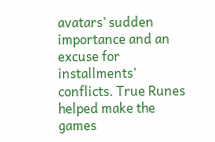avatars’ sudden importance and an excuse for installments’ conflicts. True Runes helped make the games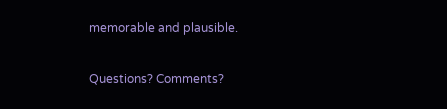memorable and plausible.

Questions? Comments?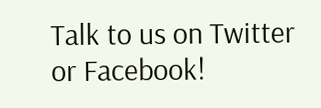Talk to us on Twitter or Facebook!